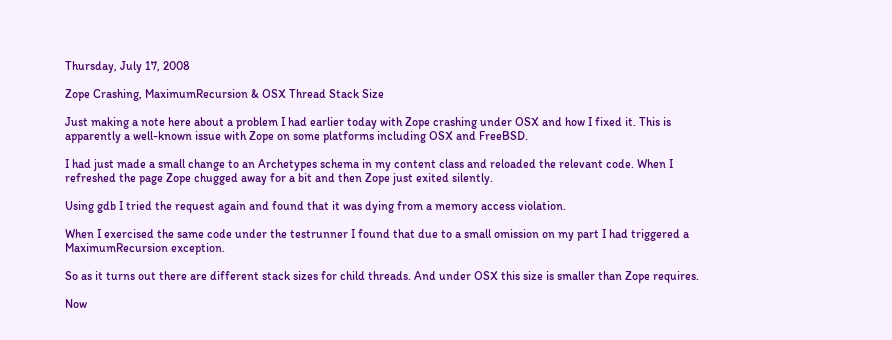Thursday, July 17, 2008

Zope Crashing, MaximumRecursion & OSX Thread Stack Size

Just making a note here about a problem I had earlier today with Zope crashing under OSX and how I fixed it. This is apparently a well-known issue with Zope on some platforms including OSX and FreeBSD.

I had just made a small change to an Archetypes schema in my content class and reloaded the relevant code. When I refreshed the page Zope chugged away for a bit and then Zope just exited silently.

Using gdb I tried the request again and found that it was dying from a memory access violation.

When I exercised the same code under the testrunner I found that due to a small omission on my part I had triggered a MaximumRecursion exception.

So as it turns out there are different stack sizes for child threads. And under OSX this size is smaller than Zope requires.

Now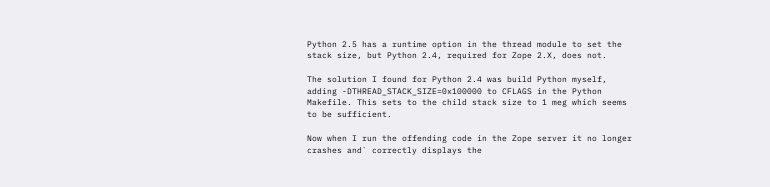Python 2.5 has a runtime option in the thread module to set the stack size, but Python 2.4, required for Zope 2.X, does not.

The solution I found for Python 2.4 was build Python myself, adding -DTHREAD_STACK_SIZE=0x100000 to CFLAGS in the Python Makefile. This sets to the child stack size to 1 meg which seems to be sufficient.

Now when I run the offending code in the Zope server it no longer crashes and` correctly displays the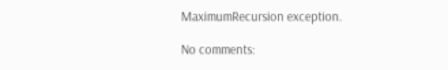MaximumRecursion exception.

No comments: